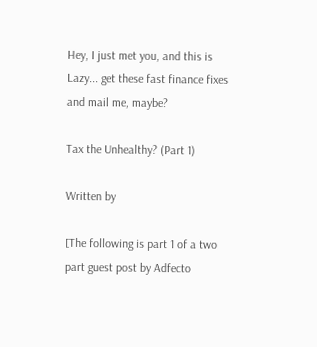Hey, I just met you, and this is Lazy... get these fast finance fixes and mail me, maybe?

Tax the Unhealthy? (Part 1)

Written by

[The following is part 1 of a two part guest post by Adfecto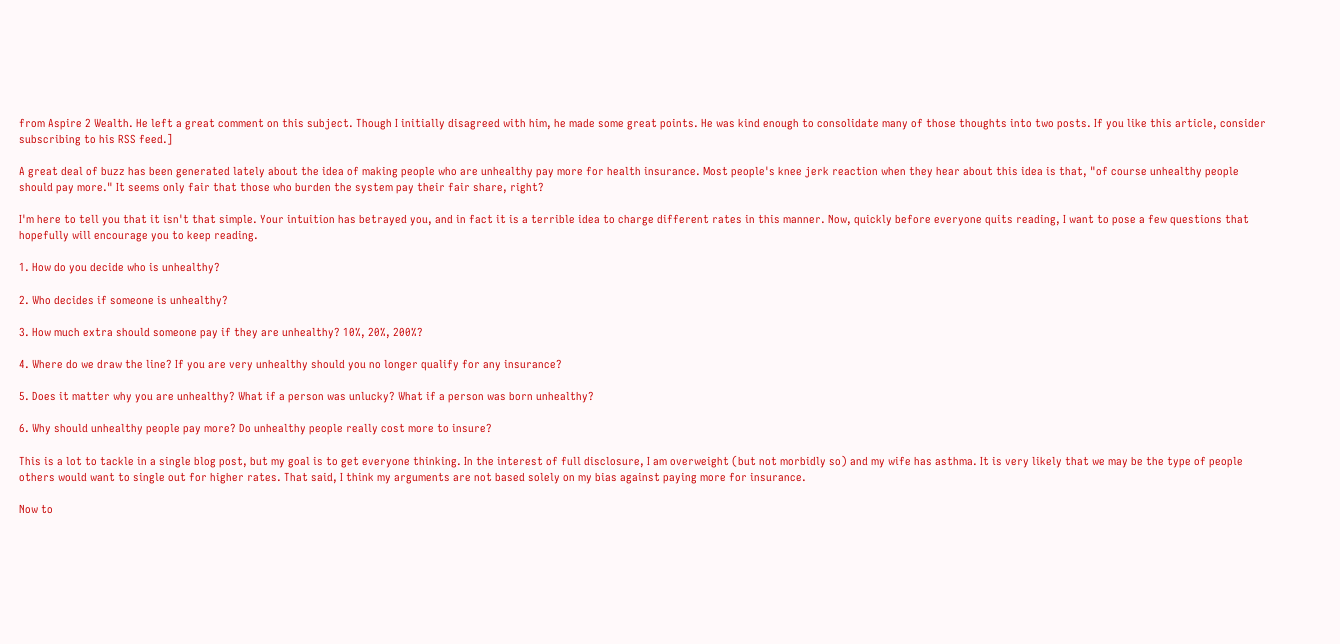from Aspire 2 Wealth. He left a great comment on this subject. Though I initially disagreed with him, he made some great points. He was kind enough to consolidate many of those thoughts into two posts. If you like this article, consider subscribing to his RSS feed.]

A great deal of buzz has been generated lately about the idea of making people who are unhealthy pay more for health insurance. Most people's knee jerk reaction when they hear about this idea is that, "of course unhealthy people should pay more." It seems only fair that those who burden the system pay their fair share, right?

I'm here to tell you that it isn't that simple. Your intuition has betrayed you, and in fact it is a terrible idea to charge different rates in this manner. Now, quickly before everyone quits reading, I want to pose a few questions that hopefully will encourage you to keep reading.

1. How do you decide who is unhealthy?

2. Who decides if someone is unhealthy?

3. How much extra should someone pay if they are unhealthy? 10%, 20%, 200%?

4. Where do we draw the line? If you are very unhealthy should you no longer qualify for any insurance?

5. Does it matter why you are unhealthy? What if a person was unlucky? What if a person was born unhealthy?

6. Why should unhealthy people pay more? Do unhealthy people really cost more to insure?

This is a lot to tackle in a single blog post, but my goal is to get everyone thinking. In the interest of full disclosure, I am overweight (but not morbidly so) and my wife has asthma. It is very likely that we may be the type of people others would want to single out for higher rates. That said, I think my arguments are not based solely on my bias against paying more for insurance.

Now to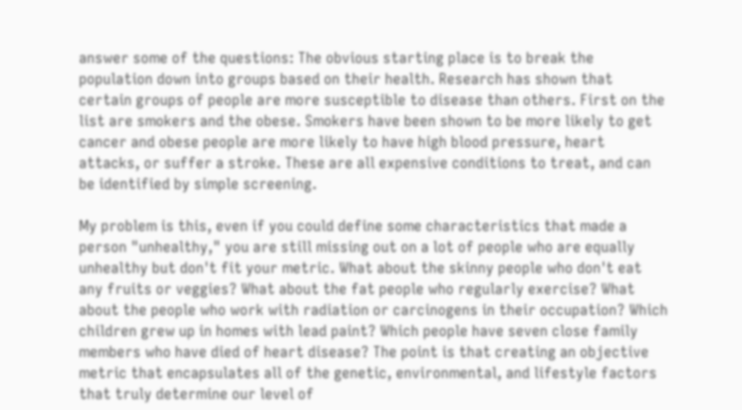answer some of the questions: The obvious starting place is to break the population down into groups based on their health. Research has shown that certain groups of people are more susceptible to disease than others. First on the list are smokers and the obese. Smokers have been shown to be more likely to get cancer and obese people are more likely to have high blood pressure, heart attacks, or suffer a stroke. These are all expensive conditions to treat, and can be identified by simple screening.

My problem is this, even if you could define some characteristics that made a person "unhealthy," you are still missing out on a lot of people who are equally unhealthy but don't fit your metric. What about the skinny people who don't eat any fruits or veggies? What about the fat people who regularly exercise? What about the people who work with radiation or carcinogens in their occupation? Which children grew up in homes with lead paint? Which people have seven close family members who have died of heart disease? The point is that creating an objective metric that encapsulates all of the genetic, environmental, and lifestyle factors that truly determine our level of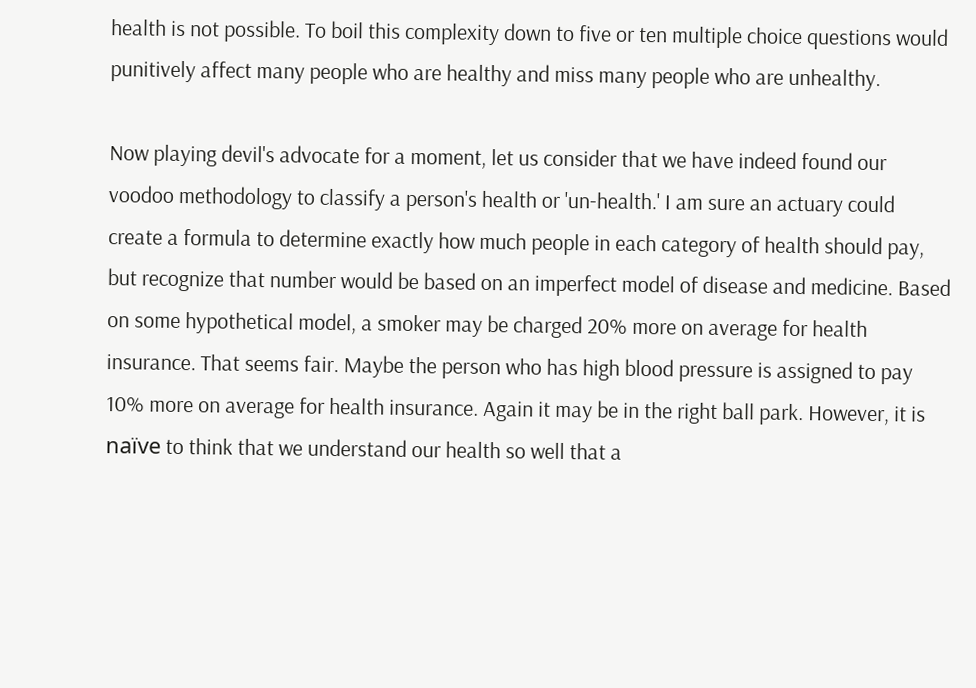health is not possible. To boil this complexity down to five or ten multiple choice questions would punitively affect many people who are healthy and miss many people who are unhealthy.

Now playing devil's advocate for a moment, let us consider that we have indeed found our voodoo methodology to classify a person's health or 'un-health.' I am sure an actuary could create a formula to determine exactly how much people in each category of health should pay, but recognize that number would be based on an imperfect model of disease and medicine. Based on some hypothetical model, a smoker may be charged 20% more on average for health insurance. That seems fair. Maybe the person who has high blood pressure is assigned to pay 10% more on average for health insurance. Again it may be in the right ball park. However, it is naïve to think that we understand our health so well that a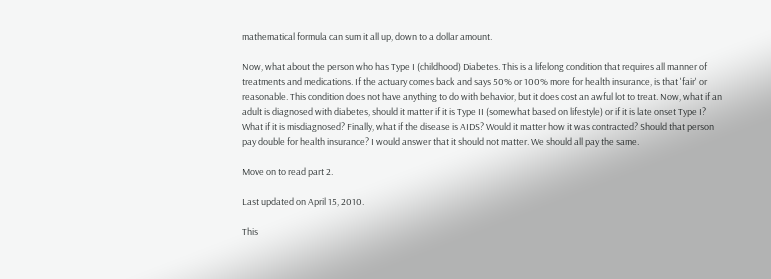mathematical formula can sum it all up, down to a dollar amount.

Now, what about the person who has Type I (childhood) Diabetes. This is a lifelong condition that requires all manner of treatments and medications. If the actuary comes back and says 50% or 100% more for health insurance, is that 'fair' or reasonable. This condition does not have anything to do with behavior, but it does cost an awful lot to treat. Now, what if an adult is diagnosed with diabetes, should it matter if it is Type II (somewhat based on lifestyle) or if it is late onset Type I? What if it is misdiagnosed? Finally, what if the disease is AIDS? Would it matter how it was contracted? Should that person pay double for health insurance? I would answer that it should not matter. We should all pay the same.

Move on to read part 2.

Last updated on April 15, 2010.

This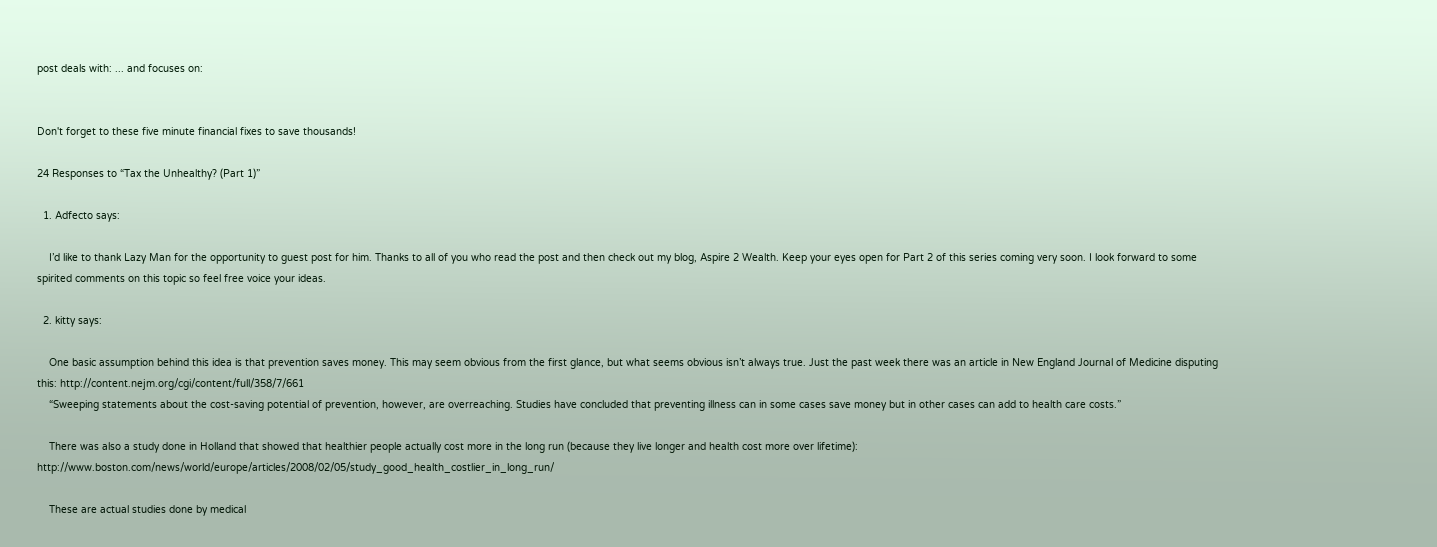post deals with: ... and focuses on:


Don't forget to these five minute financial fixes to save thousands!

24 Responses to “Tax the Unhealthy? (Part 1)”

  1. Adfecto says:

    I’d like to thank Lazy Man for the opportunity to guest post for him. Thanks to all of you who read the post and then check out my blog, Aspire 2 Wealth. Keep your eyes open for Part 2 of this series coming very soon. I look forward to some spirited comments on this topic so feel free voice your ideas.

  2. kitty says:

    One basic assumption behind this idea is that prevention saves money. This may seem obvious from the first glance, but what seems obvious isn’t always true. Just the past week there was an article in New England Journal of Medicine disputing this: http://content.nejm.org/cgi/content/full/358/7/661
    “Sweeping statements about the cost-saving potential of prevention, however, are overreaching. Studies have concluded that preventing illness can in some cases save money but in other cases can add to health care costs.”

    There was also a study done in Holland that showed that healthier people actually cost more in the long run (because they live longer and health cost more over lifetime): http://www.boston.com/news/world/europe/articles/2008/02/05/study_good_health_costlier_in_long_run/

    These are actual studies done by medical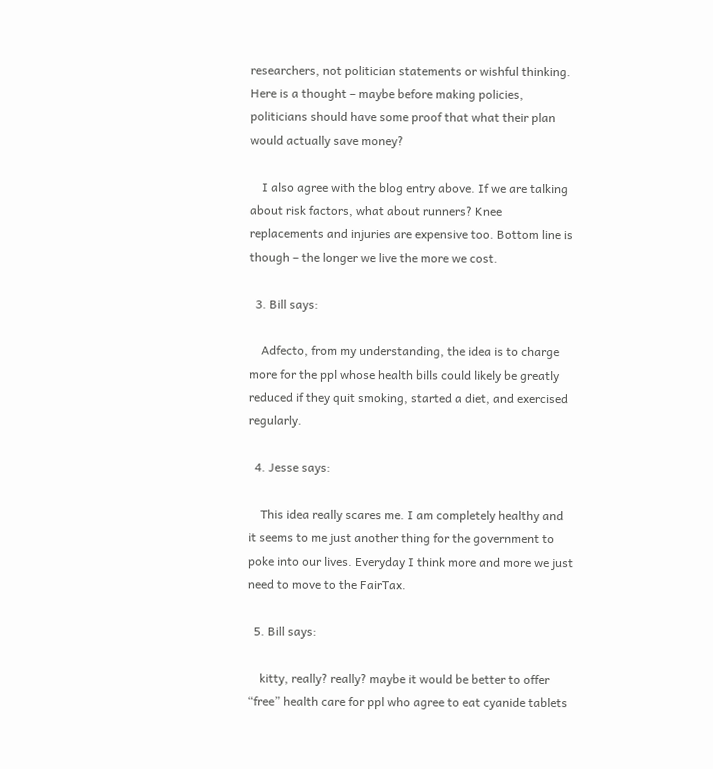researchers, not politician statements or wishful thinking. Here is a thought – maybe before making policies, politicians should have some proof that what their plan would actually save money?

    I also agree with the blog entry above. If we are talking about risk factors, what about runners? Knee replacements and injuries are expensive too. Bottom line is though – the longer we live the more we cost.

  3. Bill says:

    Adfecto, from my understanding, the idea is to charge more for the ppl whose health bills could likely be greatly reduced if they quit smoking, started a diet, and exercised regularly.

  4. Jesse says:

    This idea really scares me. I am completely healthy and it seems to me just another thing for the government to poke into our lives. Everyday I think more and more we just need to move to the FairTax.

  5. Bill says:

    kitty, really? really? maybe it would be better to offer “free” health care for ppl who agree to eat cyanide tablets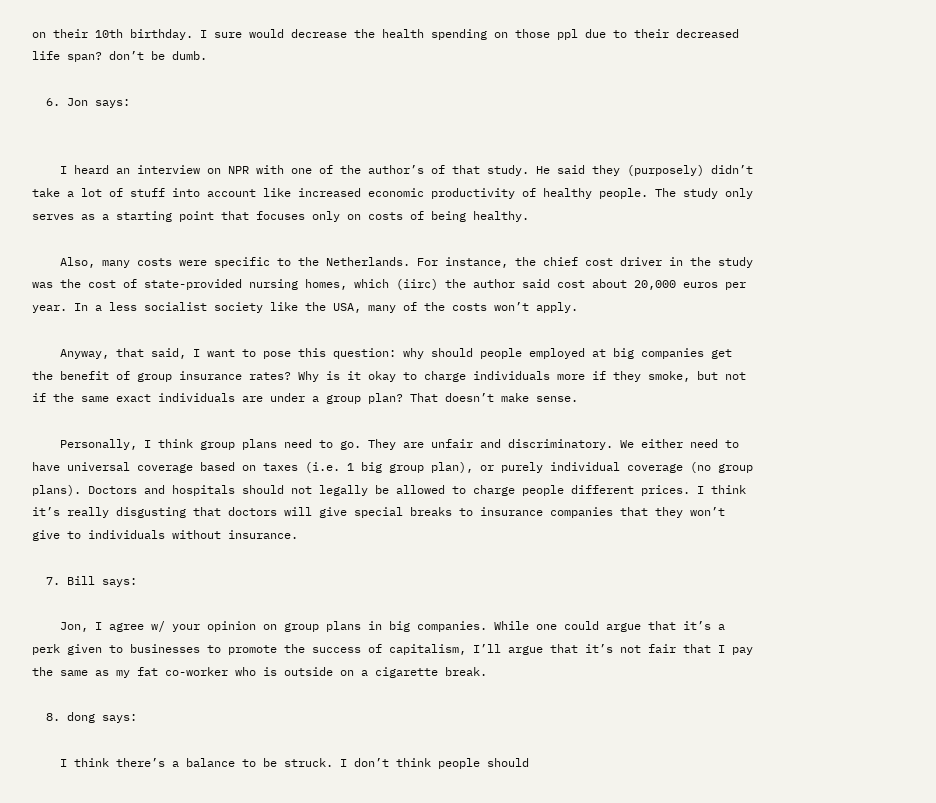on their 10th birthday. I sure would decrease the health spending on those ppl due to their decreased life span? don’t be dumb.

  6. Jon says:


    I heard an interview on NPR with one of the author’s of that study. He said they (purposely) didn’t take a lot of stuff into account like increased economic productivity of healthy people. The study only serves as a starting point that focuses only on costs of being healthy.

    Also, many costs were specific to the Netherlands. For instance, the chief cost driver in the study was the cost of state-provided nursing homes, which (iirc) the author said cost about 20,000 euros per year. In a less socialist society like the USA, many of the costs won’t apply.

    Anyway, that said, I want to pose this question: why should people employed at big companies get the benefit of group insurance rates? Why is it okay to charge individuals more if they smoke, but not if the same exact individuals are under a group plan? That doesn’t make sense.

    Personally, I think group plans need to go. They are unfair and discriminatory. We either need to have universal coverage based on taxes (i.e. 1 big group plan), or purely individual coverage (no group plans). Doctors and hospitals should not legally be allowed to charge people different prices. I think it’s really disgusting that doctors will give special breaks to insurance companies that they won’t give to individuals without insurance.

  7. Bill says:

    Jon, I agree w/ your opinion on group plans in big companies. While one could argue that it’s a perk given to businesses to promote the success of capitalism, I’ll argue that it’s not fair that I pay the same as my fat co-worker who is outside on a cigarette break.

  8. dong says:

    I think there’s a balance to be struck. I don’t think people should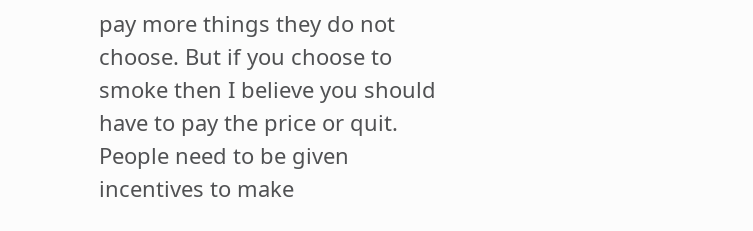pay more things they do not choose. But if you choose to smoke then I believe you should have to pay the price or quit. People need to be given incentives to make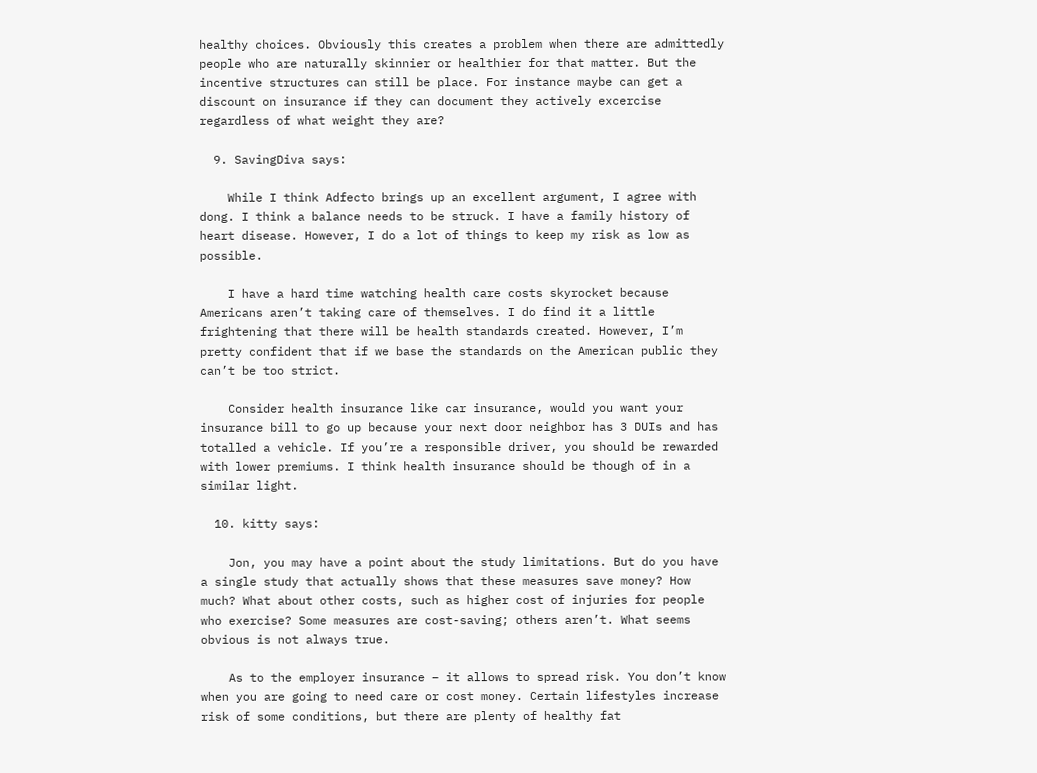healthy choices. Obviously this creates a problem when there are admittedly people who are naturally skinnier or healthier for that matter. But the incentive structures can still be place. For instance maybe can get a discount on insurance if they can document they actively excercise regardless of what weight they are?

  9. SavingDiva says:

    While I think Adfecto brings up an excellent argument, I agree with dong. I think a balance needs to be struck. I have a family history of heart disease. However, I do a lot of things to keep my risk as low as possible.

    I have a hard time watching health care costs skyrocket because Americans aren’t taking care of themselves. I do find it a little frightening that there will be health standards created. However, I’m pretty confident that if we base the standards on the American public they can’t be too strict.

    Consider health insurance like car insurance, would you want your insurance bill to go up because your next door neighbor has 3 DUIs and has totalled a vehicle. If you’re a responsible driver, you should be rewarded with lower premiums. I think health insurance should be though of in a similar light.

  10. kitty says:

    Jon, you may have a point about the study limitations. But do you have a single study that actually shows that these measures save money? How much? What about other costs, such as higher cost of injuries for people who exercise? Some measures are cost-saving; others aren’t. What seems obvious is not always true.

    As to the employer insurance – it allows to spread risk. You don’t know when you are going to need care or cost money. Certain lifestyles increase risk of some conditions, but there are plenty of healthy fat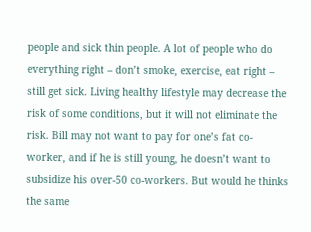people and sick thin people. A lot of people who do everything right – don’t smoke, exercise, eat right – still get sick. Living healthy lifestyle may decrease the risk of some conditions, but it will not eliminate the risk. Bill may not want to pay for one’s fat co-worker, and if he is still young, he doesn’t want to subsidize his over-50 co-workers. But would he thinks the same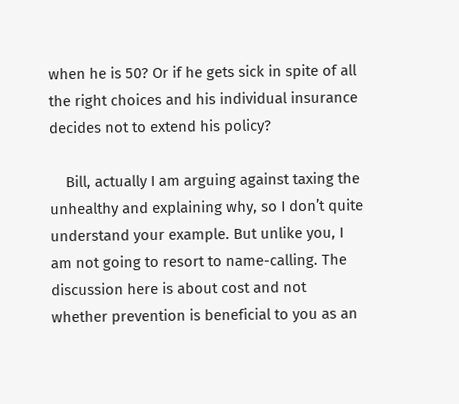when he is 50? Or if he gets sick in spite of all the right choices and his individual insurance decides not to extend his policy?

    Bill, actually I am arguing against taxing the unhealthy and explaining why, so I don’t quite understand your example. But unlike you, I am not going to resort to name-calling. The discussion here is about cost and not whether prevention is beneficial to you as an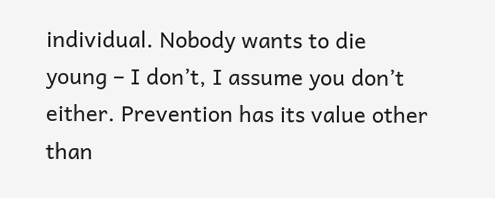individual. Nobody wants to die young – I don’t, I assume you don’t either. Prevention has its value other than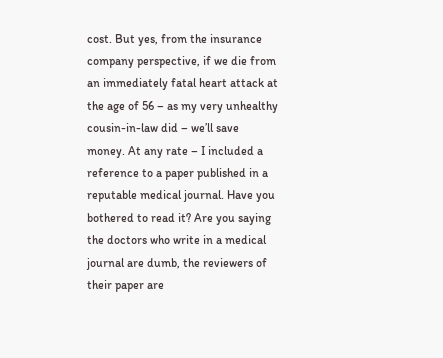cost. But yes, from the insurance company perspective, if we die from an immediately fatal heart attack at the age of 56 – as my very unhealthy cousin-in-law did – we’ll save money. At any rate – I included a reference to a paper published in a reputable medical journal. Have you bothered to read it? Are you saying the doctors who write in a medical journal are dumb, the reviewers of their paper are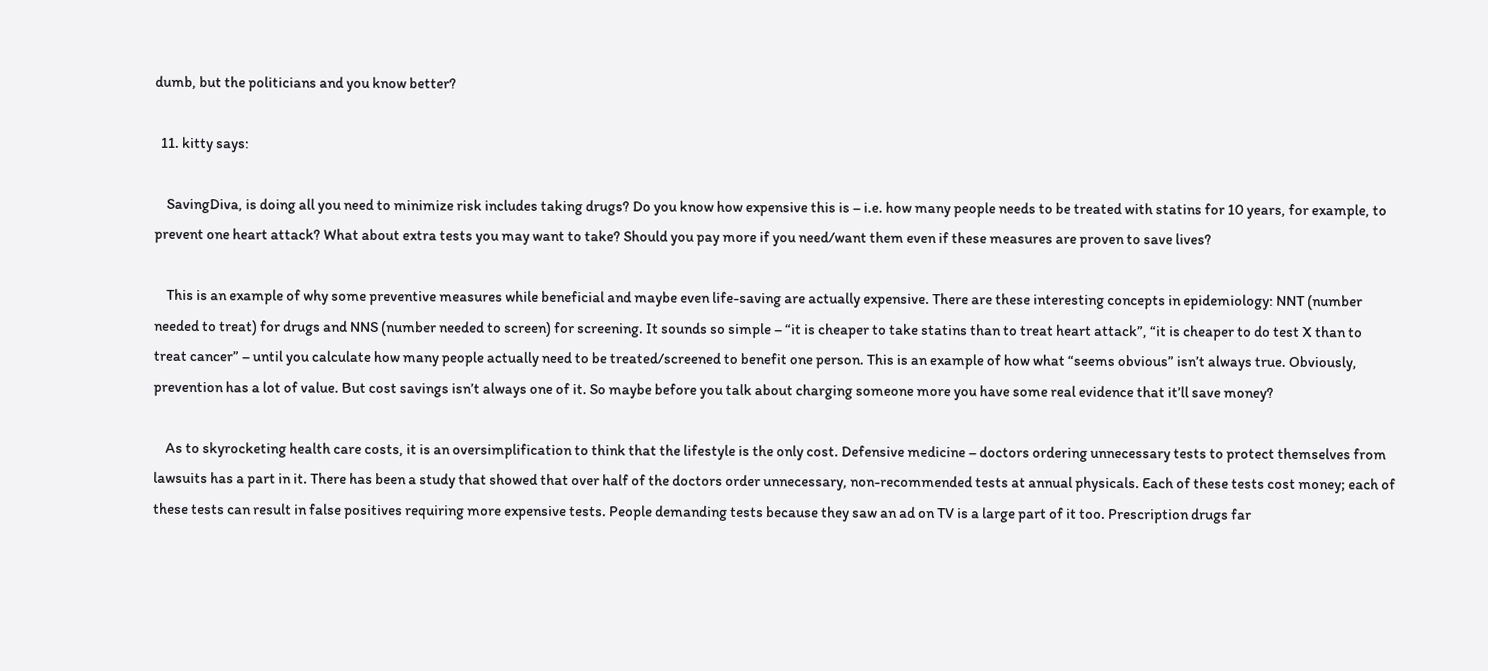dumb, but the politicians and you know better?

  11. kitty says:

    SavingDiva, is doing all you need to minimize risk includes taking drugs? Do you know how expensive this is – i.e. how many people needs to be treated with statins for 10 years, for example, to prevent one heart attack? What about extra tests you may want to take? Should you pay more if you need/want them even if these measures are proven to save lives?

    This is an example of why some preventive measures while beneficial and maybe even life-saving are actually expensive. There are these interesting concepts in epidemiology: NNT (number needed to treat) for drugs and NNS (number needed to screen) for screening. It sounds so simple – “it is cheaper to take statins than to treat heart attack”, “it is cheaper to do test X than to treat cancer” – until you calculate how many people actually need to be treated/screened to benefit one person. This is an example of how what “seems obvious” isn’t always true. Obviously, prevention has a lot of value. But cost savings isn’t always one of it. So maybe before you talk about charging someone more you have some real evidence that it’ll save money?

    As to skyrocketing health care costs, it is an oversimplification to think that the lifestyle is the only cost. Defensive medicine – doctors ordering unnecessary tests to protect themselves from lawsuits has a part in it. There has been a study that showed that over half of the doctors order unnecessary, non-recommended tests at annual physicals. Each of these tests cost money; each of these tests can result in false positives requiring more expensive tests. People demanding tests because they saw an ad on TV is a large part of it too. Prescription drugs far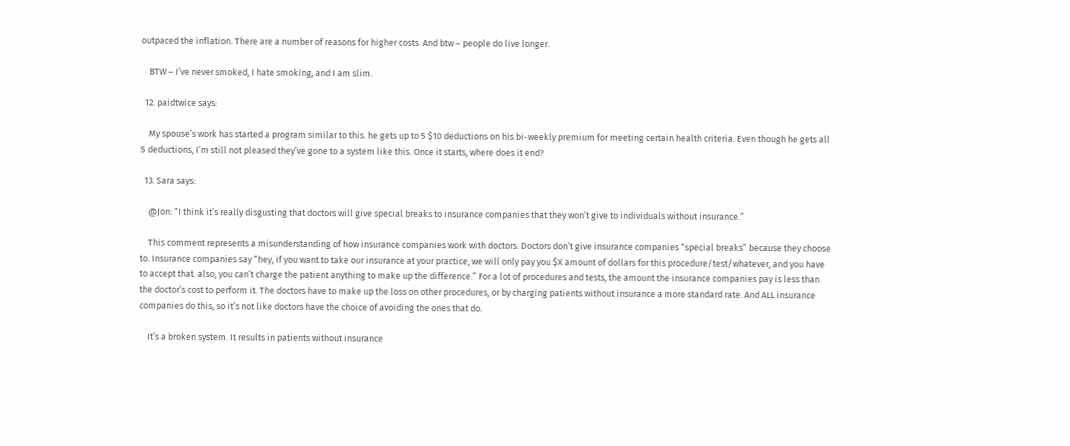outpaced the inflation. There are a number of reasons for higher costs. And btw – people do live longer.

    BTW – I’ve never smoked, I hate smoking, and I am slim.

  12. paidtwice says:

    My spouse’s work has started a program similar to this. he gets up to 5 $10 deductions on his bi-weekly premium for meeting certain health criteria. Even though he gets all 5 deductions, I’m still not pleased they’ve gone to a system like this. Once it starts, where does it end?

  13. Sara says:

    @Jon: “I think it’s really disgusting that doctors will give special breaks to insurance companies that they won’t give to individuals without insurance.”

    This comment represents a misunderstanding of how insurance companies work with doctors. Doctors don’t give insurance companies “special breaks” because they choose to. Insurance companies say “hey, if you want to take our insurance at your practice, we will only pay you $X amount of dollars for this procedure/test/whatever, and you have to accept that. also, you can’t charge the patient anything to make up the difference.” For a lot of procedures and tests, the amount the insurance companies pay is less than the doctor’s cost to perform it. The doctors have to make up the loss on other procedures, or by charging patients without insurance a more standard rate. And ALL insurance companies do this, so it’s not like doctors have the choice of avoiding the ones that do.

    It’s a broken system. It results in patients without insurance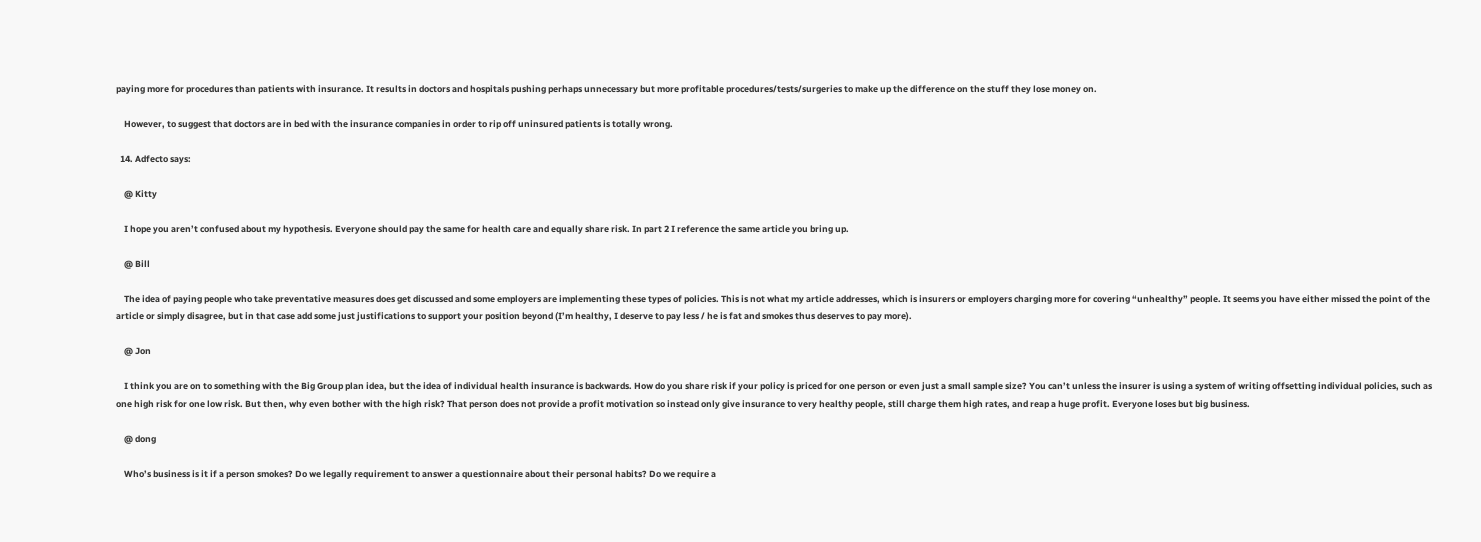paying more for procedures than patients with insurance. It results in doctors and hospitals pushing perhaps unnecessary but more profitable procedures/tests/surgeries to make up the difference on the stuff they lose money on.

    However, to suggest that doctors are in bed with the insurance companies in order to rip off uninsured patients is totally wrong.

  14. Adfecto says:

    @ Kitty

    I hope you aren’t confused about my hypothesis. Everyone should pay the same for health care and equally share risk. In part 2 I reference the same article you bring up.

    @ Bill

    The idea of paying people who take preventative measures does get discussed and some employers are implementing these types of policies. This is not what my article addresses, which is insurers or employers charging more for covering “unhealthy” people. It seems you have either missed the point of the article or simply disagree, but in that case add some just justifications to support your position beyond (I’m healthy, I deserve to pay less / he is fat and smokes thus deserves to pay more).

    @ Jon

    I think you are on to something with the Big Group plan idea, but the idea of individual health insurance is backwards. How do you share risk if your policy is priced for one person or even just a small sample size? You can’t unless the insurer is using a system of writing offsetting individual policies, such as one high risk for one low risk. But then, why even bother with the high risk? That person does not provide a profit motivation so instead only give insurance to very healthy people, still charge them high rates, and reap a huge profit. Everyone loses but big business.

    @ dong

    Who’s business is it if a person smokes? Do we legally requirement to answer a questionnaire about their personal habits? Do we require a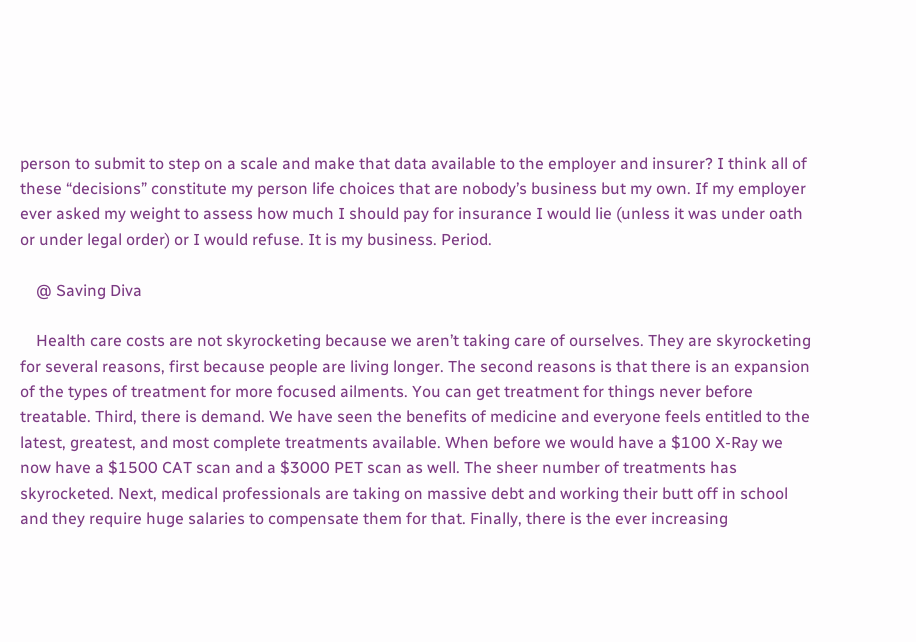person to submit to step on a scale and make that data available to the employer and insurer? I think all of these “decisions” constitute my person life choices that are nobody’s business but my own. If my employer ever asked my weight to assess how much I should pay for insurance I would lie (unless it was under oath or under legal order) or I would refuse. It is my business. Period.

    @ Saving Diva

    Health care costs are not skyrocketing because we aren’t taking care of ourselves. They are skyrocketing for several reasons, first because people are living longer. The second reasons is that there is an expansion of the types of treatment for more focused ailments. You can get treatment for things never before treatable. Third, there is demand. We have seen the benefits of medicine and everyone feels entitled to the latest, greatest, and most complete treatments available. When before we would have a $100 X-Ray we now have a $1500 CAT scan and a $3000 PET scan as well. The sheer number of treatments has skyrocketed. Next, medical professionals are taking on massive debt and working their butt off in school and they require huge salaries to compensate them for that. Finally, there is the ever increasing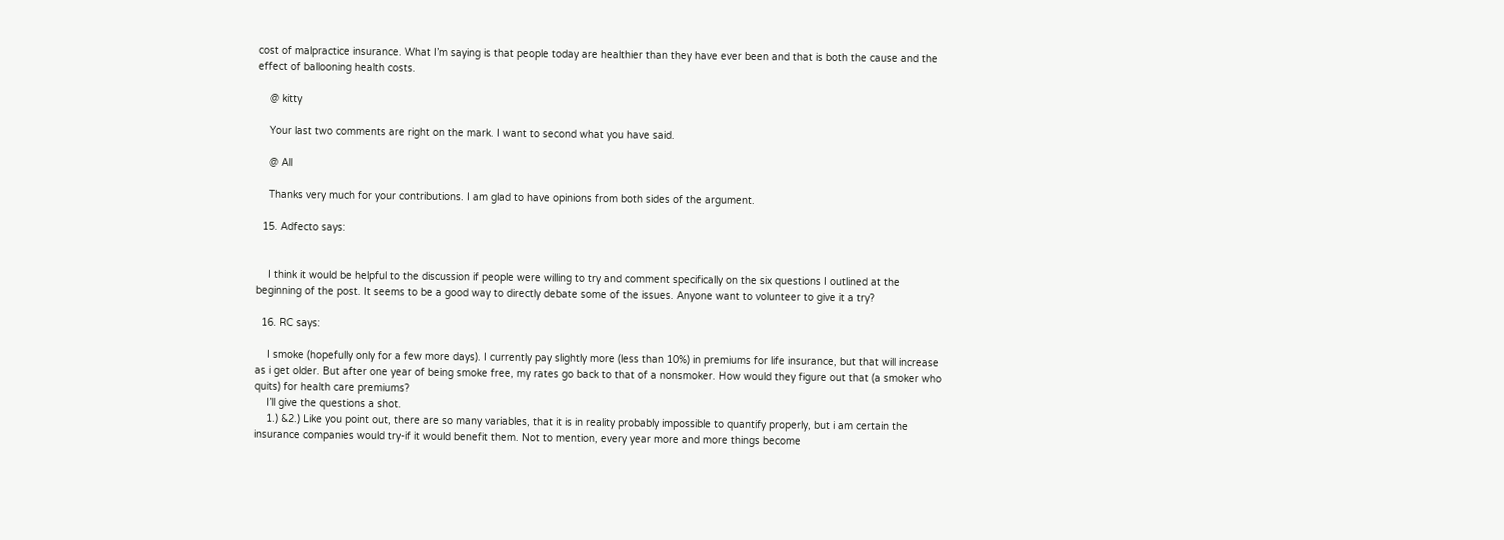cost of malpractice insurance. What I’m saying is that people today are healthier than they have ever been and that is both the cause and the effect of ballooning health costs.

    @ kitty

    Your last two comments are right on the mark. I want to second what you have said.

    @ All

    Thanks very much for your contributions. I am glad to have opinions from both sides of the argument.

  15. Adfecto says:


    I think it would be helpful to the discussion if people were willing to try and comment specifically on the six questions I outlined at the beginning of the post. It seems to be a good way to directly debate some of the issues. Anyone want to volunteer to give it a try?

  16. RC says:

    I smoke (hopefully only for a few more days). I currently pay slightly more (less than 10%) in premiums for life insurance, but that will increase as i get older. But after one year of being smoke free, my rates go back to that of a nonsmoker. How would they figure out that (a smoker who quits) for health care premiums?
    I’ll give the questions a shot.
    1.) &2.) Like you point out, there are so many variables, that it is in reality probably impossible to quantify properly, but i am certain the insurance companies would try-if it would benefit them. Not to mention, every year more and more things become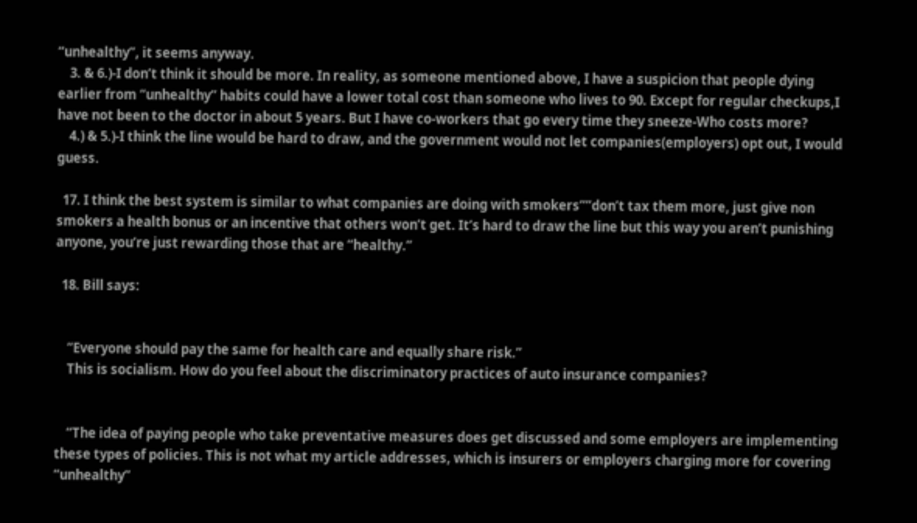“unhealthy”, it seems anyway.
    3. & 6.)-I don’t think it should be more. In reality, as someone mentioned above, I have a suspicion that people dying earlier from “unhealthy” habits could have a lower total cost than someone who lives to 90. Except for regular checkups,I have not been to the doctor in about 5 years. But I have co-workers that go every time they sneeze-Who costs more?
    4.) & 5.)-I think the line would be hard to draw, and the government would not let companies(employers) opt out, I would guess.

  17. I think the best system is similar to what companies are doing with smokers””don’t tax them more, just give non smokers a health bonus or an incentive that others won’t get. It’s hard to draw the line but this way you aren’t punishing anyone, you’re just rewarding those that are “healthy.”

  18. Bill says:


    “Everyone should pay the same for health care and equally share risk.”
    This is socialism. How do you feel about the discriminatory practices of auto insurance companies?


    “The idea of paying people who take preventative measures does get discussed and some employers are implementing these types of policies. This is not what my article addresses, which is insurers or employers charging more for covering “unhealthy”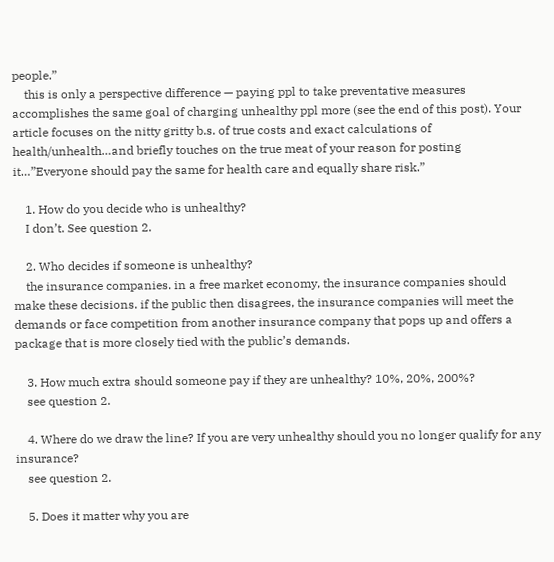people.”
    this is only a perspective difference — paying ppl to take preventative measures accomplishes the same goal of charging unhealthy ppl more (see the end of this post). Your article focuses on the nitty gritty b.s. of true costs and exact calculations of health/unhealth…and briefly touches on the true meat of your reason for posting it…”Everyone should pay the same for health care and equally share risk.”

    1. How do you decide who is unhealthy?
    I don’t. See question 2.

    2. Who decides if someone is unhealthy?
    the insurance companies. in a free market economy, the insurance companies should make these decisions. if the public then disagrees, the insurance companies will meet the demands or face competition from another insurance company that pops up and offers a package that is more closely tied with the public’s demands.

    3. How much extra should someone pay if they are unhealthy? 10%, 20%, 200%?
    see question 2.

    4. Where do we draw the line? If you are very unhealthy should you no longer qualify for any insurance?
    see question 2.

    5. Does it matter why you are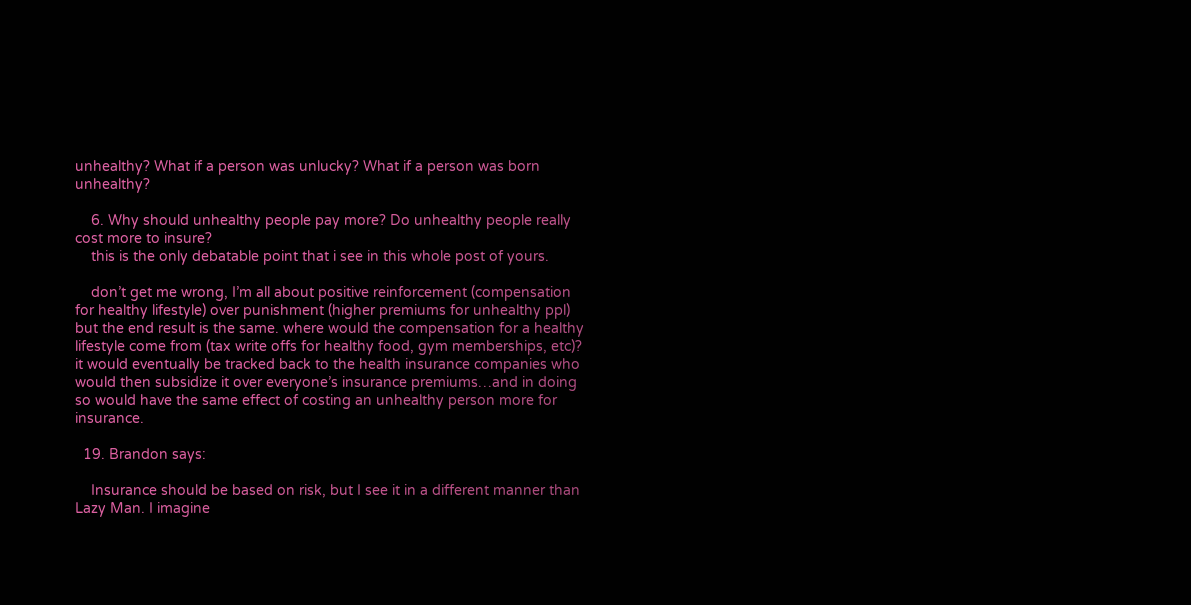unhealthy? What if a person was unlucky? What if a person was born unhealthy?

    6. Why should unhealthy people pay more? Do unhealthy people really cost more to insure?
    this is the only debatable point that i see in this whole post of yours.

    don’t get me wrong, I’m all about positive reinforcement (compensation for healthy lifestyle) over punishment (higher premiums for unhealthy ppl) but the end result is the same. where would the compensation for a healthy lifestyle come from (tax write offs for healthy food, gym memberships, etc)? it would eventually be tracked back to the health insurance companies who would then subsidize it over everyone’s insurance premiums…and in doing so would have the same effect of costing an unhealthy person more for insurance.

  19. Brandon says:

    Insurance should be based on risk, but I see it in a different manner than Lazy Man. I imagine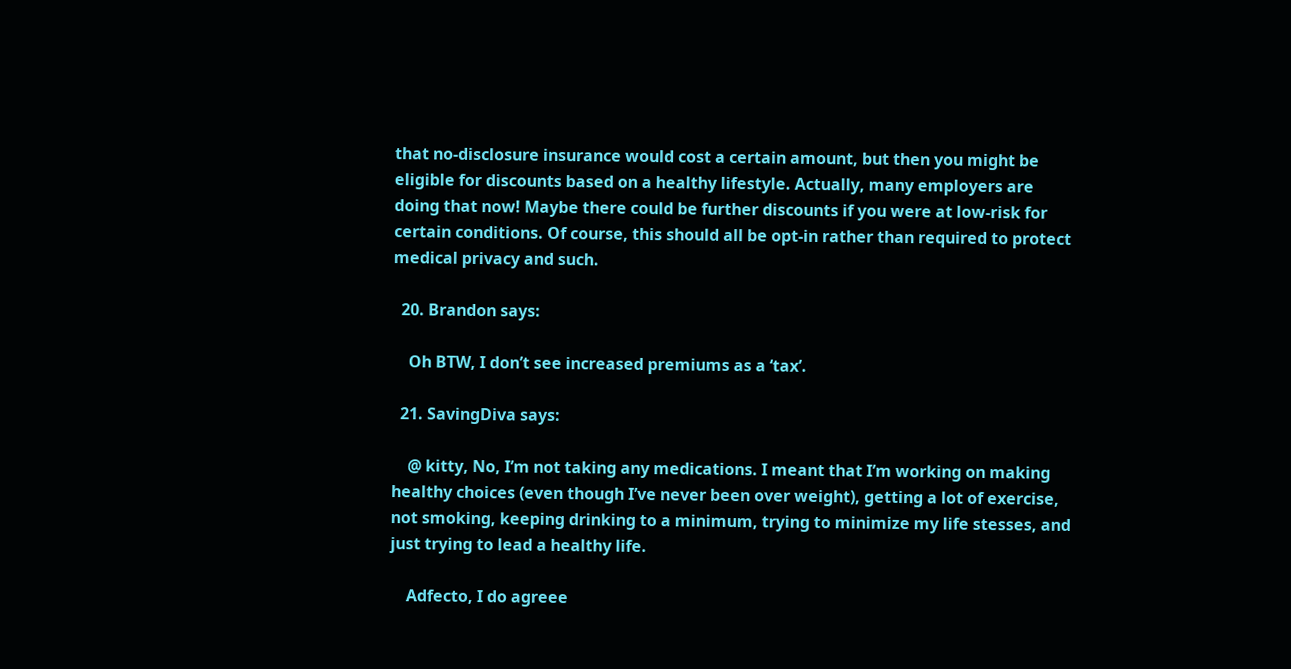that no-disclosure insurance would cost a certain amount, but then you might be eligible for discounts based on a healthy lifestyle. Actually, many employers are doing that now! Maybe there could be further discounts if you were at low-risk for certain conditions. Of course, this should all be opt-in rather than required to protect medical privacy and such.

  20. Brandon says:

    Oh BTW, I don’t see increased premiums as a ‘tax’.

  21. SavingDiva says:

    @ kitty, No, I’m not taking any medications. I meant that I’m working on making healthy choices (even though I’ve never been over weight), getting a lot of exercise, not smoking, keeping drinking to a minimum, trying to minimize my life stesses, and just trying to lead a healthy life.

    Adfecto, I do agreee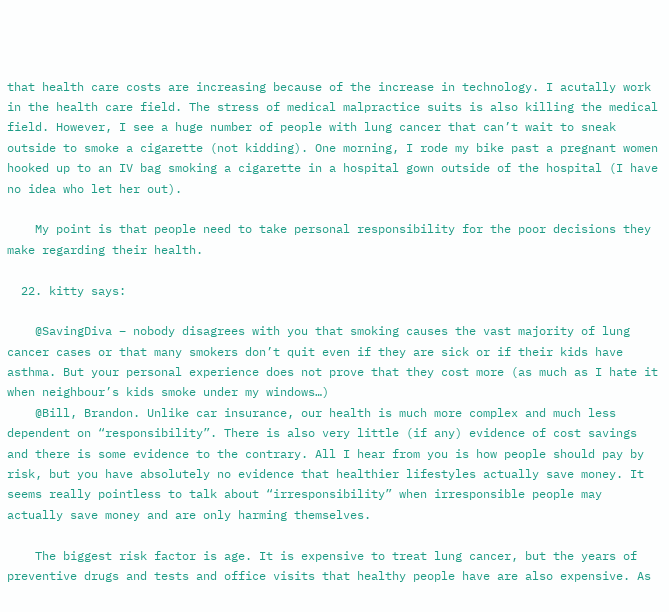that health care costs are increasing because of the increase in technology. I acutally work in the health care field. The stress of medical malpractice suits is also killing the medical field. However, I see a huge number of people with lung cancer that can’t wait to sneak outside to smoke a cigarette (not kidding). One morning, I rode my bike past a pregnant women hooked up to an IV bag smoking a cigarette in a hospital gown outside of the hospital (I have no idea who let her out).

    My point is that people need to take personal responsibility for the poor decisions they make regarding their health.

  22. kitty says:

    @SavingDiva – nobody disagrees with you that smoking causes the vast majority of lung cancer cases or that many smokers don’t quit even if they are sick or if their kids have asthma. But your personal experience does not prove that they cost more (as much as I hate it when neighbour’s kids smoke under my windows…)
    @Bill, Brandon. Unlike car insurance, our health is much more complex and much less dependent on “responsibility”. There is also very little (if any) evidence of cost savings and there is some evidence to the contrary. All I hear from you is how people should pay by risk, but you have absolutely no evidence that healthier lifestyles actually save money. It seems really pointless to talk about “irresponsibility” when irresponsible people may actually save money and are only harming themselves.

    The biggest risk factor is age. It is expensive to treat lung cancer, but the years of preventive drugs and tests and office visits that healthy people have are also expensive. As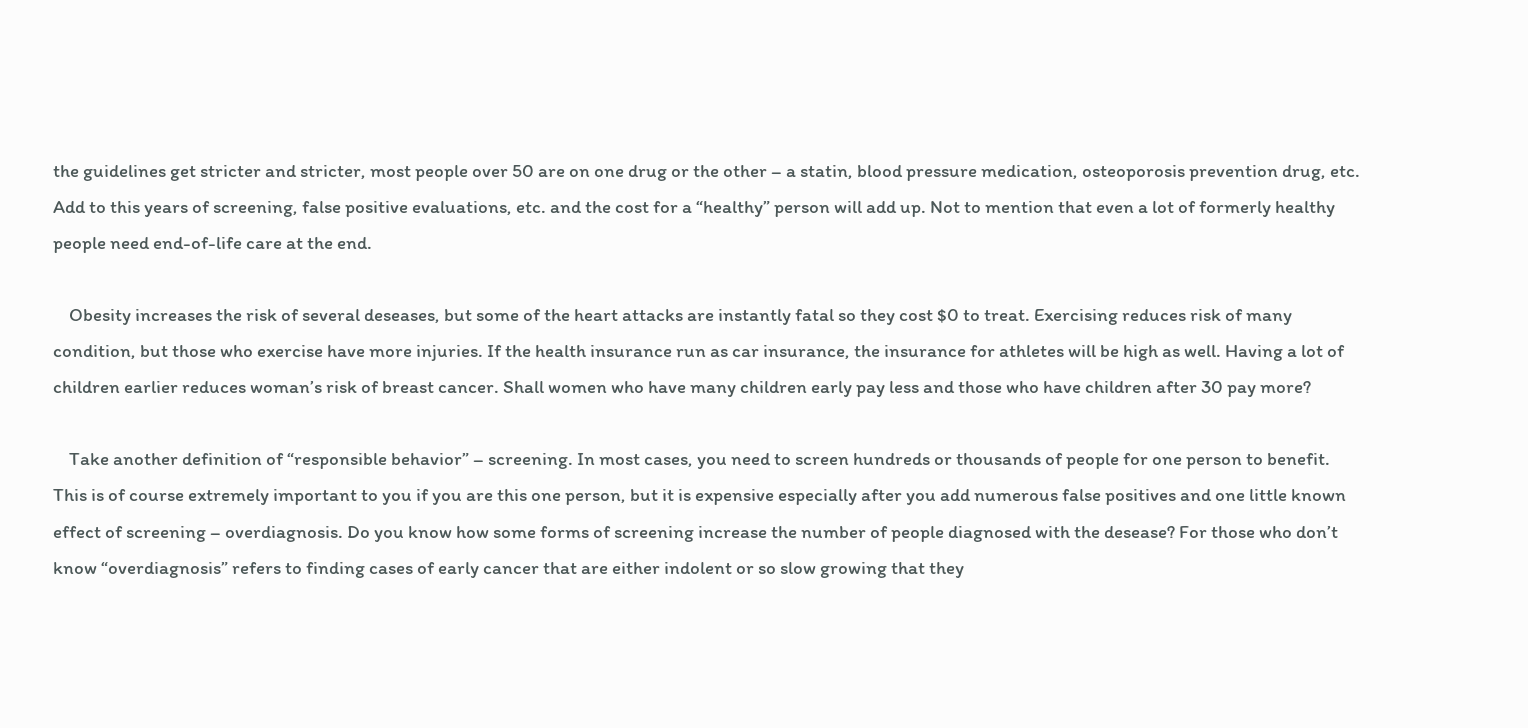the guidelines get stricter and stricter, most people over 50 are on one drug or the other – a statin, blood pressure medication, osteoporosis prevention drug, etc. Add to this years of screening, false positive evaluations, etc. and the cost for a “healthy” person will add up. Not to mention that even a lot of formerly healthy people need end-of-life care at the end.

    Obesity increases the risk of several deseases, but some of the heart attacks are instantly fatal so they cost $0 to treat. Exercising reduces risk of many condition, but those who exercise have more injuries. If the health insurance run as car insurance, the insurance for athletes will be high as well. Having a lot of children earlier reduces woman’s risk of breast cancer. Shall women who have many children early pay less and those who have children after 30 pay more?

    Take another definition of “responsible behavior” – screening. In most cases, you need to screen hundreds or thousands of people for one person to benefit. This is of course extremely important to you if you are this one person, but it is expensive especially after you add numerous false positives and one little known effect of screening – overdiagnosis. Do you know how some forms of screening increase the number of people diagnosed with the desease? For those who don’t know “overdiagnosis” refers to finding cases of early cancer that are either indolent or so slow growing that they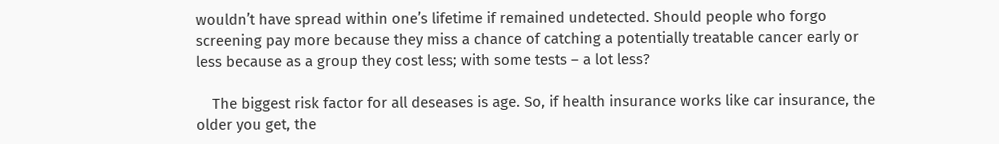wouldn’t have spread within one’s lifetime if remained undetected. Should people who forgo screening pay more because they miss a chance of catching a potentially treatable cancer early or less because as a group they cost less; with some tests – a lot less?

    The biggest risk factor for all deseases is age. So, if health insurance works like car insurance, the older you get, the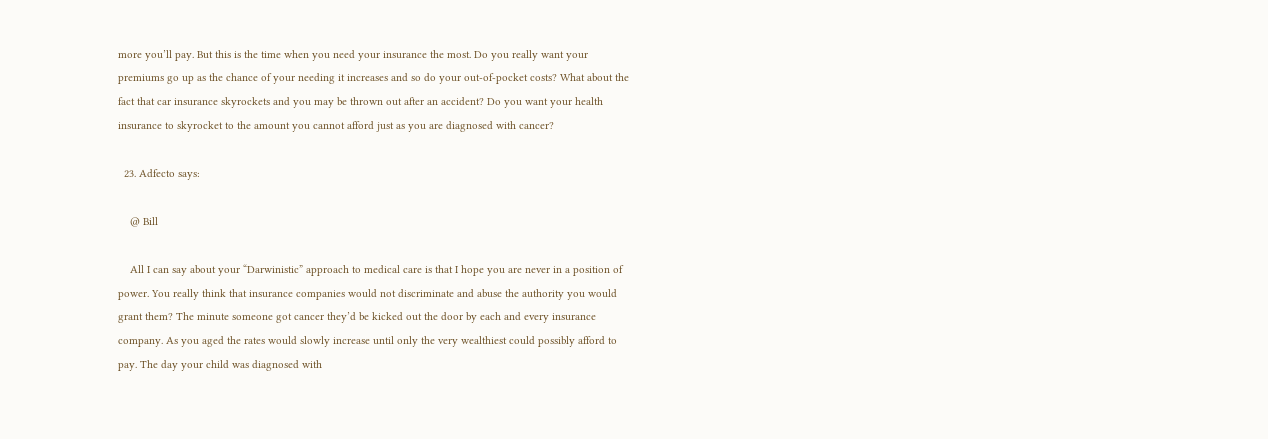more you’ll pay. But this is the time when you need your insurance the most. Do you really want your premiums go up as the chance of your needing it increases and so do your out-of-pocket costs? What about the fact that car insurance skyrockets and you may be thrown out after an accident? Do you want your health insurance to skyrocket to the amount you cannot afford just as you are diagnosed with cancer?

  23. Adfecto says:

    @ Bill

    All I can say about your “Darwinistic” approach to medical care is that I hope you are never in a position of power. You really think that insurance companies would not discriminate and abuse the authority you would grant them? The minute someone got cancer they’d be kicked out the door by each and every insurance company. As you aged the rates would slowly increase until only the very wealthiest could possibly afford to pay. The day your child was diagnosed with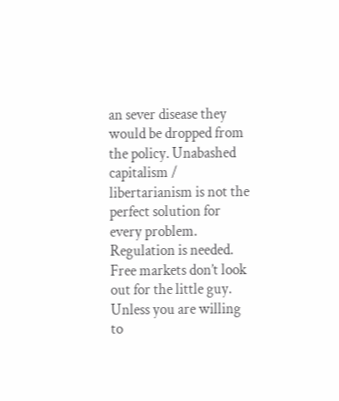an sever disease they would be dropped from the policy. Unabashed capitalism / libertarianism is not the perfect solution for every problem. Regulation is needed. Free markets don’t look out for the little guy. Unless you are willing to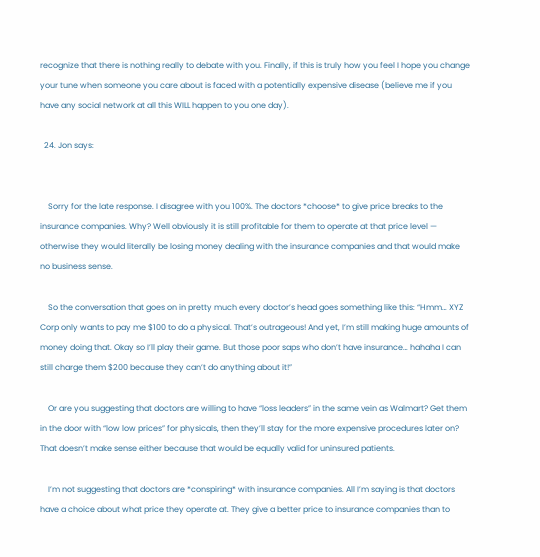recognize that there is nothing really to debate with you. Finally, if this is truly how you feel I hope you change your tune when someone you care about is faced with a potentially expensive disease (believe me if you have any social network at all this WILL happen to you one day).

  24. Jon says:


    Sorry for the late response. I disagree with you 100%. The doctors *choose* to give price breaks to the insurance companies. Why? Well obviously it is still profitable for them to operate at that price level — otherwise they would literally be losing money dealing with the insurance companies and that would make no business sense.

    So the conversation that goes on in pretty much every doctor’s head goes something like this: “Hmm… XYZ Corp only wants to pay me $100 to do a physical. That’s outrageous! And yet, I’m still making huge amounts of money doing that. Okay so I’ll play their game. But those poor saps who don’t have insurance… hahaha I can still charge them $200 because they can’t do anything about it!”

    Or are you suggesting that doctors are willing to have “loss leaders” in the same vein as Walmart? Get them in the door with “low low prices” for physicals, then they’ll stay for the more expensive procedures later on? That doesn’t make sense either because that would be equally valid for uninsured patients.

    I’m not suggesting that doctors are *conspiring* with insurance companies. All I’m saying is that doctors have a choice about what price they operate at. They give a better price to insurance companies than to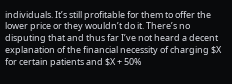individuals. It’s still profitable for them to offer the lower price or they wouldn’t do it. There’s no disputing that and thus far I’ve not heard a decent explanation of the financial necessity of charging $X for certain patients and $X + 50%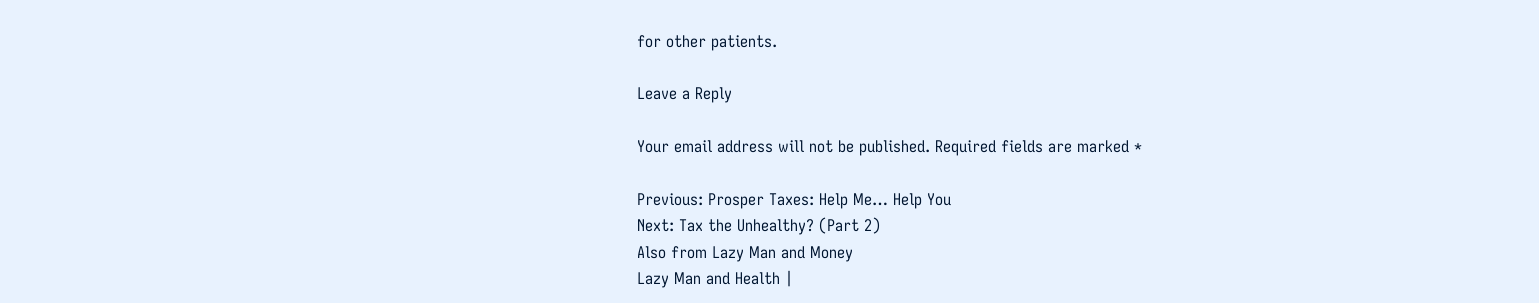for other patients.

Leave a Reply

Your email address will not be published. Required fields are marked *

Previous: Prosper Taxes: Help Me… Help You
Next: Tax the Unhealthy? (Part 2)
Also from Lazy Man and Money
Lazy Man and Health |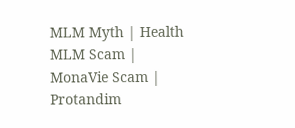MLM Myth | Health MLM Scam | MonaVie Scam | Protandim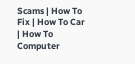Scams | How To Fix | How To Car | How To Computer